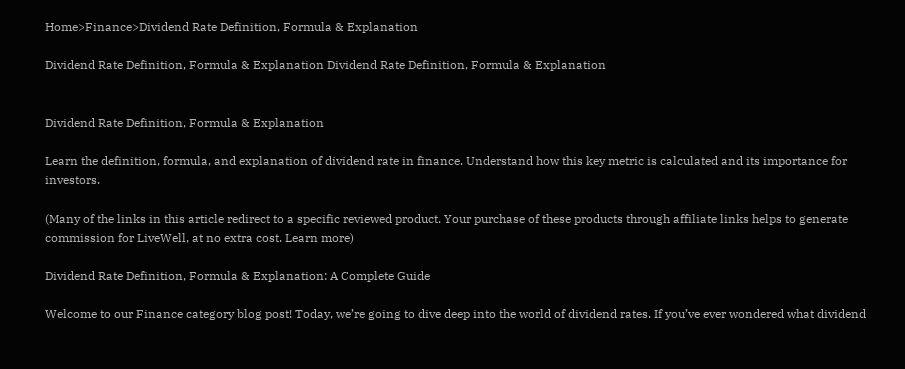Home>Finance>Dividend Rate Definition, Formula & Explanation

Dividend Rate Definition, Formula & Explanation Dividend Rate Definition, Formula & Explanation


Dividend Rate Definition, Formula & Explanation

Learn the definition, formula, and explanation of dividend rate in finance. Understand how this key metric is calculated and its importance for investors.

(Many of the links in this article redirect to a specific reviewed product. Your purchase of these products through affiliate links helps to generate commission for LiveWell, at no extra cost. Learn more)

Dividend Rate Definition, Formula & Explanation: A Complete Guide

Welcome to our Finance category blog post! Today, we’re going to dive deep into the world of dividend rates. If you’ve ever wondered what dividend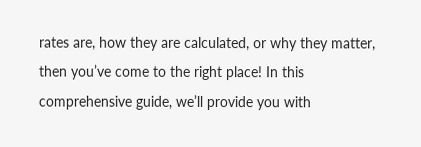rates are, how they are calculated, or why they matter, then you’ve come to the right place! In this comprehensive guide, we’ll provide you with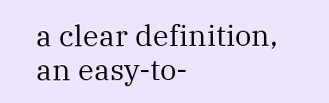a clear definition, an easy-to-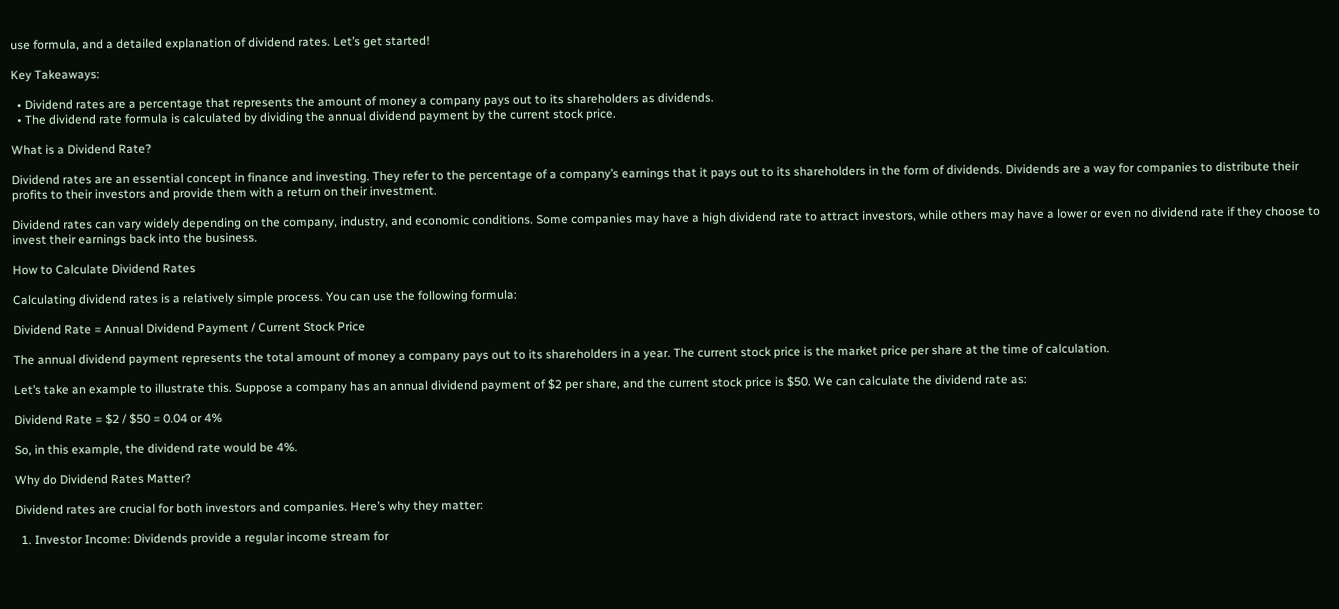use formula, and a detailed explanation of dividend rates. Let’s get started!

Key Takeaways:

  • Dividend rates are a percentage that represents the amount of money a company pays out to its shareholders as dividends.
  • The dividend rate formula is calculated by dividing the annual dividend payment by the current stock price.

What is a Dividend Rate?

Dividend rates are an essential concept in finance and investing. They refer to the percentage of a company’s earnings that it pays out to its shareholders in the form of dividends. Dividends are a way for companies to distribute their profits to their investors and provide them with a return on their investment.

Dividend rates can vary widely depending on the company, industry, and economic conditions. Some companies may have a high dividend rate to attract investors, while others may have a lower or even no dividend rate if they choose to invest their earnings back into the business.

How to Calculate Dividend Rates

Calculating dividend rates is a relatively simple process. You can use the following formula:

Dividend Rate = Annual Dividend Payment / Current Stock Price

The annual dividend payment represents the total amount of money a company pays out to its shareholders in a year. The current stock price is the market price per share at the time of calculation.

Let’s take an example to illustrate this. Suppose a company has an annual dividend payment of $2 per share, and the current stock price is $50. We can calculate the dividend rate as:

Dividend Rate = $2 / $50 = 0.04 or 4%

So, in this example, the dividend rate would be 4%.

Why do Dividend Rates Matter?

Dividend rates are crucial for both investors and companies. Here’s why they matter:

  1. Investor Income: Dividends provide a regular income stream for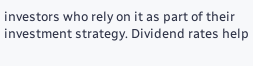investors who rely on it as part of their investment strategy. Dividend rates help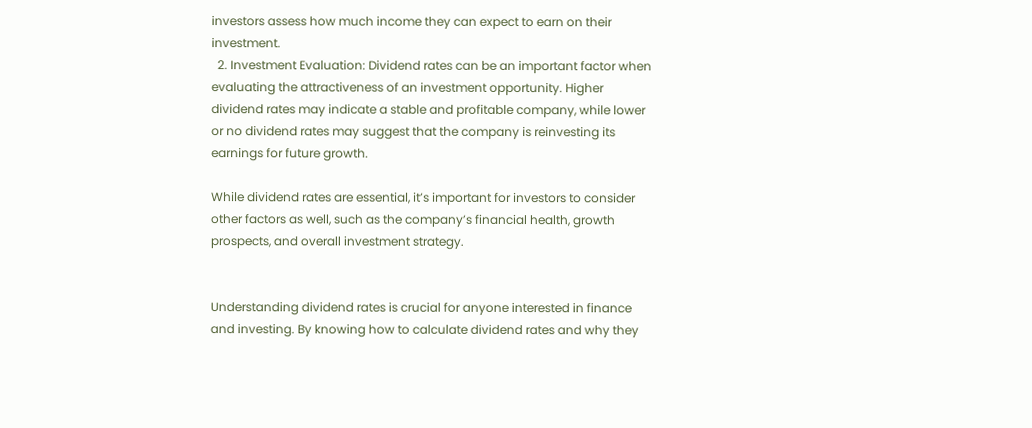investors assess how much income they can expect to earn on their investment.
  2. Investment Evaluation: Dividend rates can be an important factor when evaluating the attractiveness of an investment opportunity. Higher dividend rates may indicate a stable and profitable company, while lower or no dividend rates may suggest that the company is reinvesting its earnings for future growth.

While dividend rates are essential, it’s important for investors to consider other factors as well, such as the company’s financial health, growth prospects, and overall investment strategy.


Understanding dividend rates is crucial for anyone interested in finance and investing. By knowing how to calculate dividend rates and why they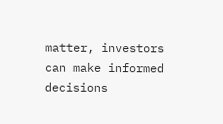matter, investors can make informed decisions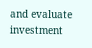and evaluate investment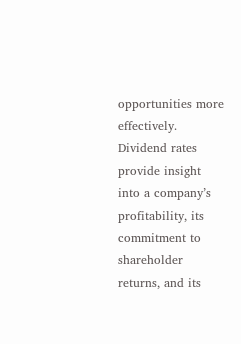opportunities more effectively. Dividend rates provide insight into a company’s profitability, its commitment to shareholder returns, and its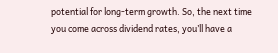potential for long-term growth. So, the next time you come across dividend rates, you’ll have a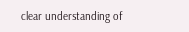clear understanding of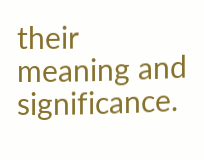their meaning and significance.